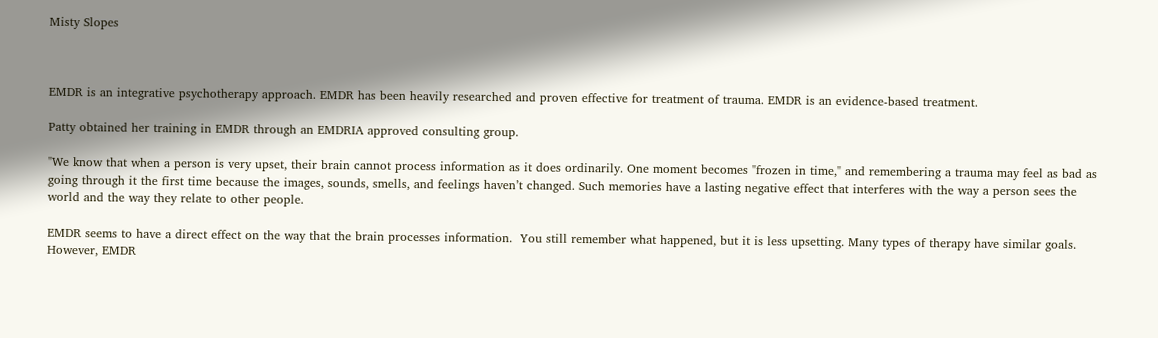Misty Slopes



EMDR is an integrative psychotherapy approach. EMDR has been heavily researched and proven effective for treatment of trauma. EMDR is an evidence-based treatment.

Patty obtained her training in EMDR through an EMDRIA approved consulting group.

"We know that when a person is very upset, their brain cannot process information as it does ordinarily. One moment becomes "frozen in time," and remembering a trauma may feel as bad as going through it the first time because the images, sounds, smells, and feelings haven’t changed. Such memories have a lasting negative effect that interferes with the way a person sees the world and the way they relate to other people.

EMDR seems to have a direct effect on the way that the brain processes information.  You still remember what happened, but it is less upsetting. Many types of therapy have similar goals. However, EMDR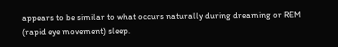appears to be similar to what occurs naturally during dreaming or REM (rapid eye movement) sleep.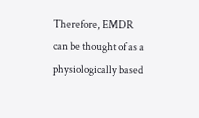Therefore, EMDR can be thought of as a physiologically based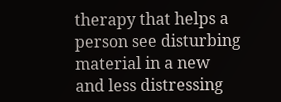therapy that helps a person see disturbing material in a new and less distressing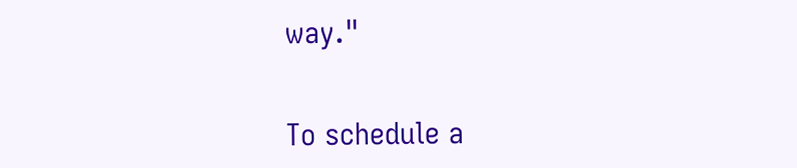way."


To schedule a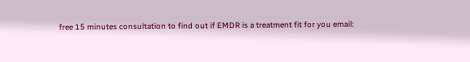free 15 minutes consultation to find out if EMDR is a treatment fit for you email: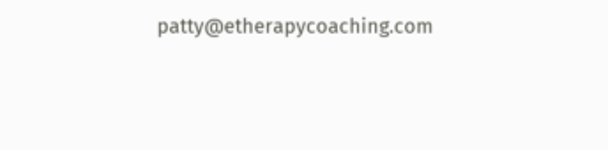patty@etherapycoaching.com